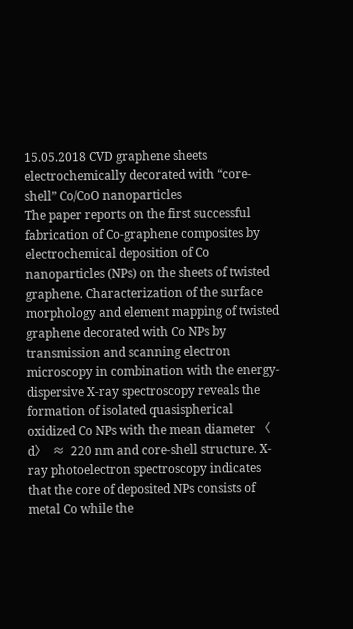15.05.2018 CVD graphene sheets electrochemically decorated with “core-shell” Co/CoO nanoparticles
The paper reports on the first successful fabrication of Co-graphene composites by electrochemical deposition of Co nanoparticles (NPs) on the sheets of twisted graphene. Characterization of the surface morphology and element mapping of twisted graphene decorated with Co NPs by transmission and scanning electron microscopy in combination with the energy-dispersive X-ray spectroscopy reveals the formation of isolated quasispherical oxidized Co NPs with the mean diameter 〈 d〉  ≈  220 nm and core-shell structure. X-ray photoelectron spectroscopy indicates that the core of deposited NPs consists of metal Co while the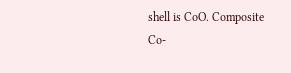shell is CoO. Composite Co-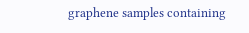graphene samples containing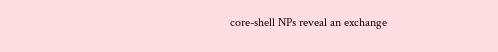core-shell NPs reveal an exchange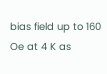bias field up to 160 Oe at 4 K as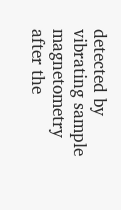detected by vibrating sample magnetometry after the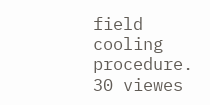field cooling procedure.
30 viewes